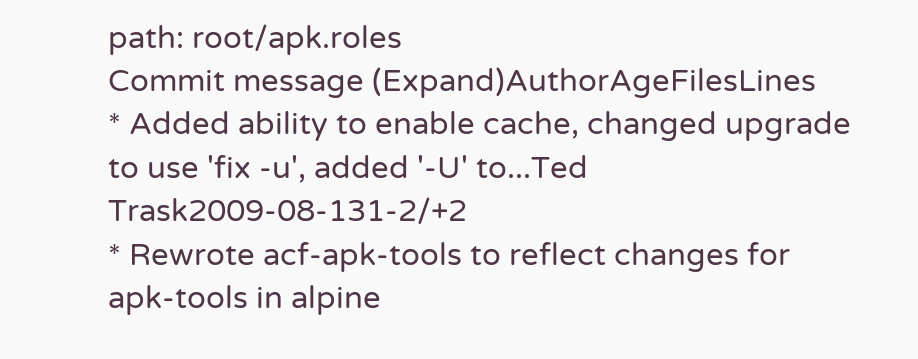path: root/apk.roles
Commit message (Expand)AuthorAgeFilesLines
* Added ability to enable cache, changed upgrade to use 'fix -u', added '-U' to...Ted Trask2009-08-131-2/+2
* Rewrote acf-apk-tools to reflect changes for apk-tools in alpine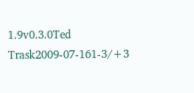1.9v0.3.0Ted Trask2009-07-161-3/+3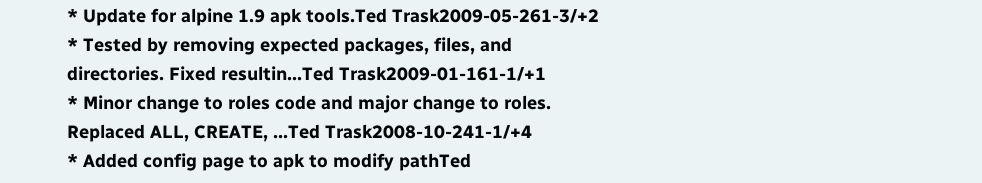* Update for alpine 1.9 apk tools.Ted Trask2009-05-261-3/+2
* Tested by removing expected packages, files, and directories. Fixed resultin...Ted Trask2009-01-161-1/+1
* Minor change to roles code and major change to roles. Replaced ALL, CREATE, ...Ted Trask2008-10-241-1/+4
* Added config page to apk to modify pathTed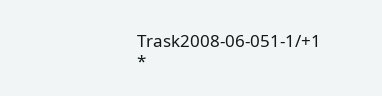Trask2008-06-051-1/+1
*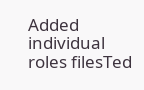Added individual roles filesTed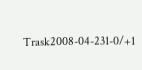Trask2008-04-231-0/+1